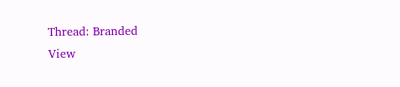Thread: Branded
View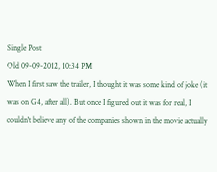Single Post
Old 09-09-2012, 10:34 PM
When I first saw the trailer, I thought it was some kind of joke (it was on G4, after all). But once I figured out it was for real, I couldn't believe any of the companies shown in the movie actually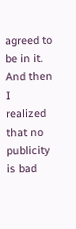agreed to be in it. And then I realized that no publicity is bad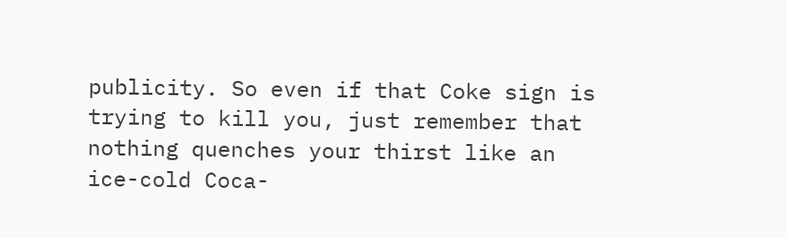publicity. So even if that Coke sign is trying to kill you, just remember that nothing quenches your thirst like an ice-cold Coca-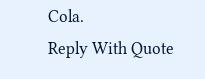Cola.
Reply With Quote